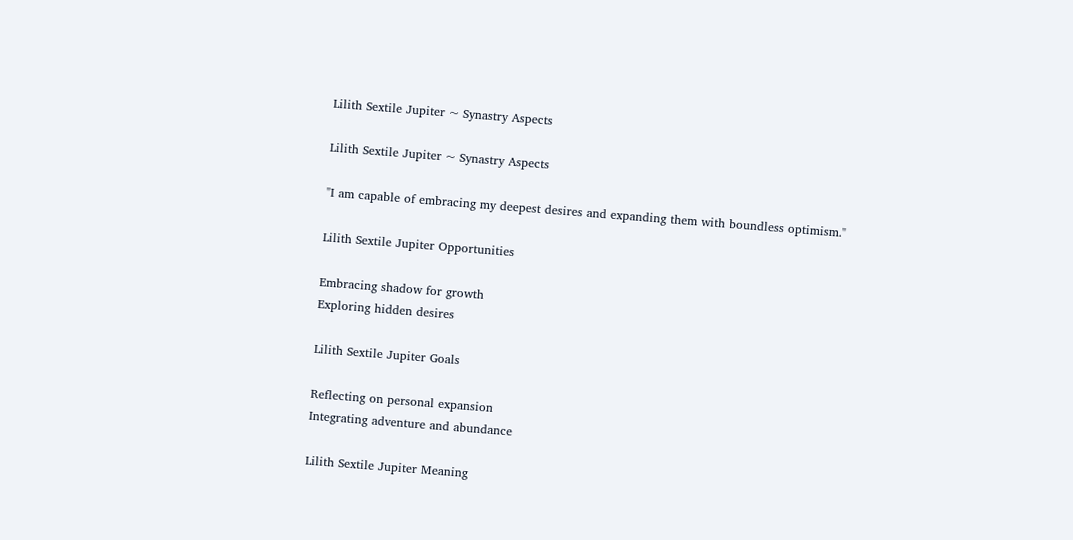Lilith Sextile Jupiter ~ Synastry Aspects

Lilith Sextile Jupiter ~ Synastry Aspects

"I am capable of embracing my deepest desires and expanding them with boundless optimism."

Lilith Sextile Jupiter Opportunities

Embracing shadow for growth
Exploring hidden desires

Lilith Sextile Jupiter Goals

Reflecting on personal expansion
Integrating adventure and abundance

Lilith Sextile Jupiter Meaning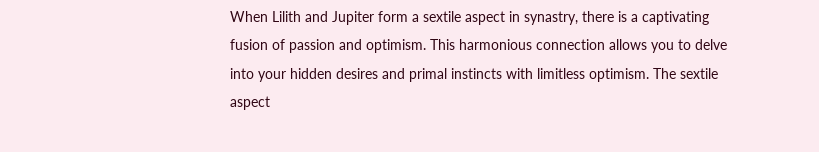When Lilith and Jupiter form a sextile aspect in synastry, there is a captivating fusion of passion and optimism. This harmonious connection allows you to delve into your hidden desires and primal instincts with limitless optimism. The sextile aspect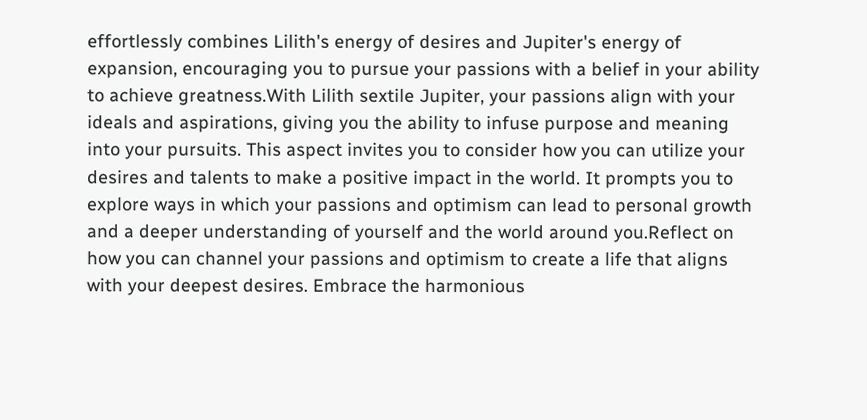effortlessly combines Lilith's energy of desires and Jupiter's energy of expansion, encouraging you to pursue your passions with a belief in your ability to achieve greatness.With Lilith sextile Jupiter, your passions align with your ideals and aspirations, giving you the ability to infuse purpose and meaning into your pursuits. This aspect invites you to consider how you can utilize your desires and talents to make a positive impact in the world. It prompts you to explore ways in which your passions and optimism can lead to personal growth and a deeper understanding of yourself and the world around you.Reflect on how you can channel your passions and optimism to create a life that aligns with your deepest desires. Embrace the harmonious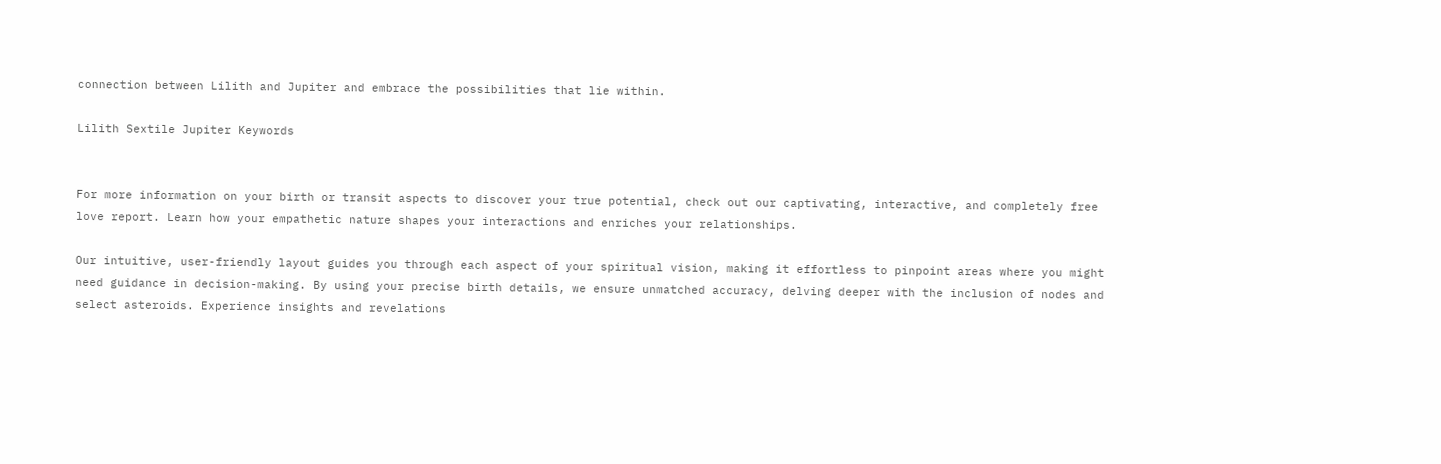connection between Lilith and Jupiter and embrace the possibilities that lie within.

Lilith Sextile Jupiter Keywords


For more information on your birth or transit aspects to discover your true potential, check out our captivating, interactive, and completely free love report. Learn how your empathetic nature shapes your interactions and enriches your relationships.

Our intuitive, user-friendly layout guides you through each aspect of your spiritual vision, making it effortless to pinpoint areas where you might need guidance in decision-making. By using your precise birth details, we ensure unmatched accuracy, delving deeper with the inclusion of nodes and select asteroids. Experience insights and revelations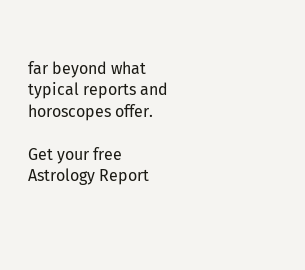far beyond what typical reports and horoscopes offer.

Get your free Astrology Report